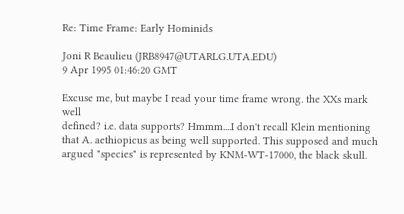Re: Time Frame: Early Hominids

Joni R Beaulieu (JRB8947@UTARLG.UTA.EDU)
9 Apr 1995 01:46:20 GMT

Excuse me, but maybe I read your time frame wrong. the XXs mark well
defined? i.e. data supports? Hmmm....I don't recall Klein mentioning
that A. aethiopicus as being well supported. This supposed and much
argued "species" is represented by KNM-WT-17000, the black skull.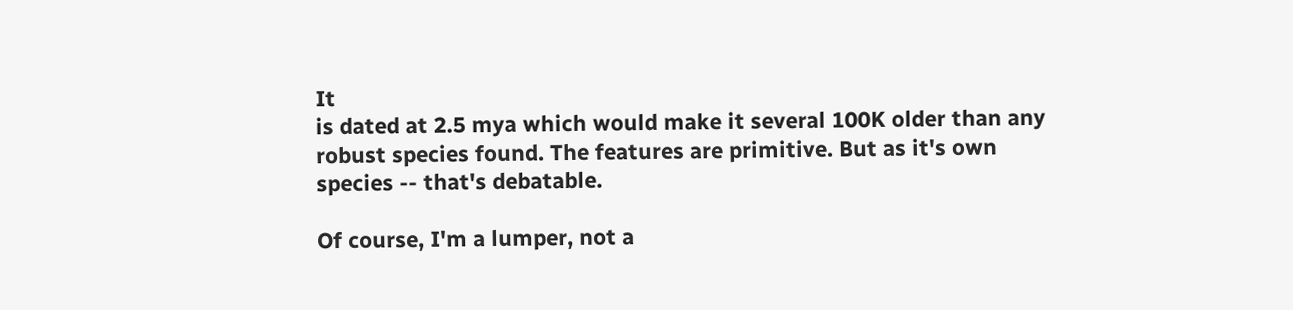It
is dated at 2.5 mya which would make it several 100K older than any
robust species found. The features are primitive. But as it's own
species -- that's debatable.

Of course, I'm a lumper, not a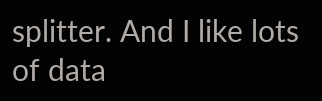splitter. And I like lots of data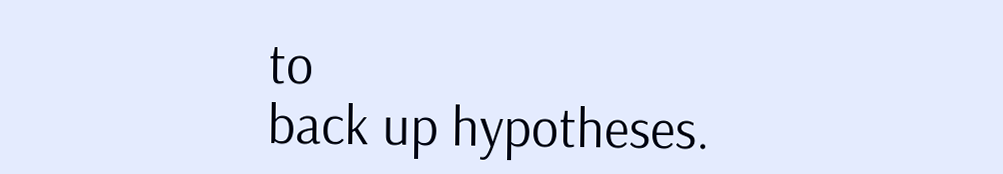to
back up hypotheses.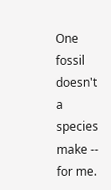One fossil doesn't a species make -- for me.